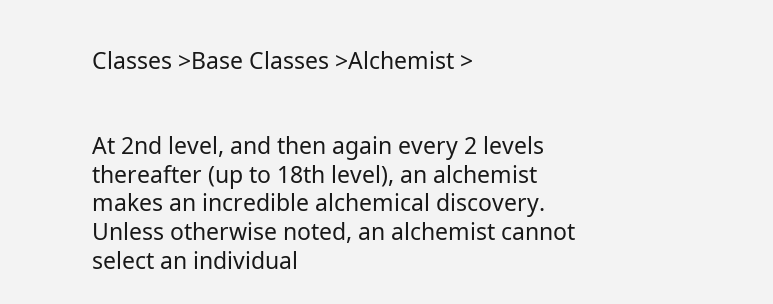Classes >Base Classes >Alchemist >


At 2nd level, and then again every 2 levels thereafter (up to 18th level), an alchemist makes an incredible alchemical discovery. Unless otherwise noted, an alchemist cannot select an individual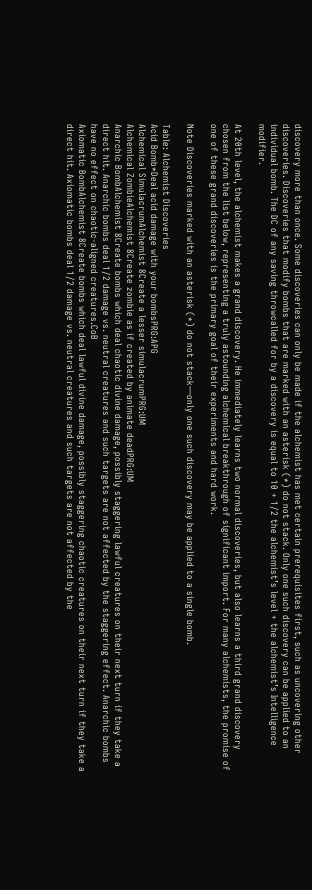discovery more than once. Some discoveries can only be made if the alchemist has met certain prerequisites first, such as uncovering other discoveries. Discoveries that modify bombs that are marked with an asterisk (*) do not stack. Only one such discovery can be applied to an individual bomb. The DC of any saving throwcalled for by a discovery is equal to 10 + 1/2 the alchemist’s level + the alchemist’s Intelligence modifier.

At 20th level, the alchemist makes a grand discovery. He immediately learns two normal discoveries, but also learns a third grand discovery chosen from the list below, representing a truly astounding alchemical breakthrough of significant import. For many alchemists, the promise of one of these grand discoveries is the primary goal of their experiments and hard work.

Note Discoveries marked with an asterisk (*) do not stack—only one such discovery may be applied to a single bomb.

Table: Alchemist Discoveries
Acid Bomb*Deal acid damage with your bombsPRG:APG
Alchemical SimulacrumAlchemist 8Create a lesser simulacrumPRG:UM
Alchemical ZombieAlchemist 8Create zombie as if created by animate deadPRG:UM
Anarchic BombAlchemist 8Create bombs which deal chaotic divine damage, possibly staggering lawful creatures on their next turn if they take a direct hit. Anarchic bombs deal 1/2 damage vs. neutral creatures and such targets are not affected by the staggering effect. Anarchic bombs have no effect on chaotic-aligned creatures.CoB
Axiomatic BombAlchemist 8Create bombs which deal lawful divine damage, possibly staggering chaotic creatures on their next turn if they take a direct hit. Axiomatic bombs deal 1/2 damage vs. neutral creatures and such targets are not affected by the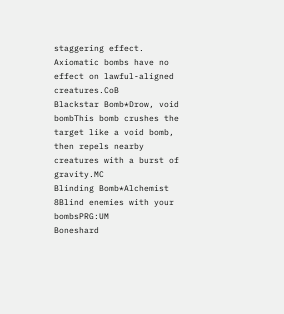staggering effect. Axiomatic bombs have no effect on lawful-aligned creatures.CoB
Blackstar Bomb*Drow, void bombThis bomb crushes the target like a void bomb, then repels nearby creatures with a burst of gravity.MC
Blinding Bomb*Alchemist 8Blind enemies with your bombsPRG:UM
Boneshard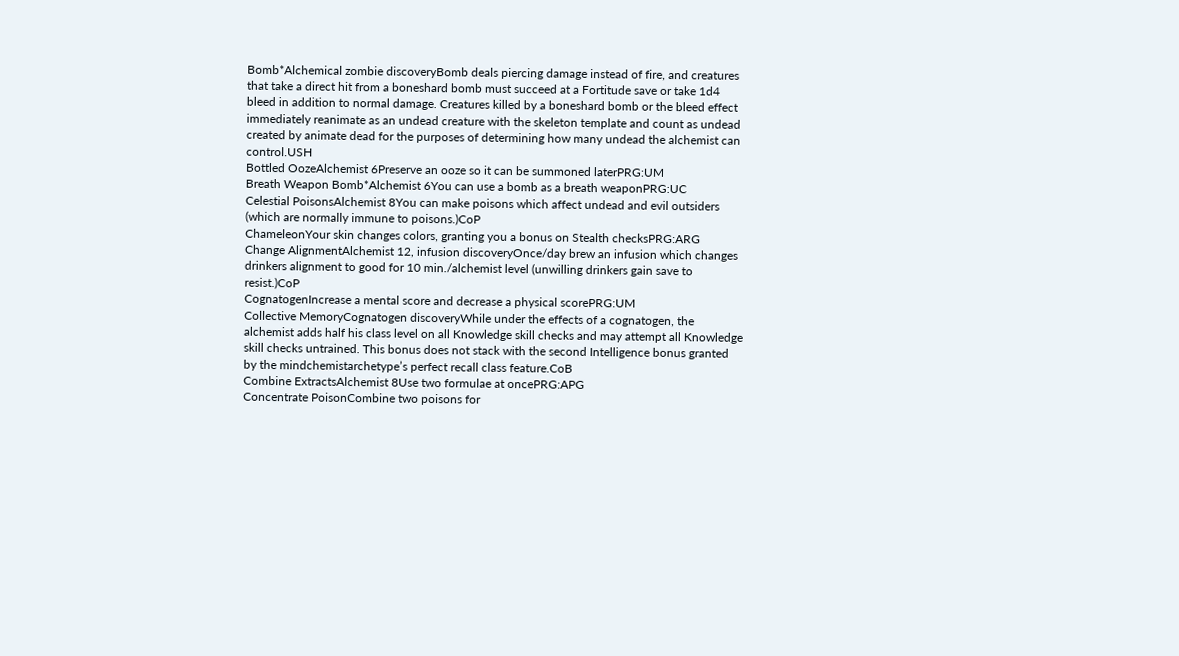Bomb*Alchemical zombie discoveryBomb deals piercing damage instead of fire, and creatures that take a direct hit from a boneshard bomb must succeed at a Fortitude save or take 1d4 bleed in addition to normal damage. Creatures killed by a boneshard bomb or the bleed effect immediately reanimate as an undead creature with the skeleton template and count as undead created by animate dead for the purposes of determining how many undead the alchemist can control.USH
Bottled OozeAlchemist 6Preserve an ooze so it can be summoned laterPRG:UM
Breath Weapon Bomb*Alchemist 6You can use a bomb as a breath weaponPRG:UC
Celestial PoisonsAlchemist 8You can make poisons which affect undead and evil outsiders (which are normally immune to poisons.)CoP
ChameleonYour skin changes colors, granting you a bonus on Stealth checksPRG:ARG
Change AlignmentAlchemist 12, infusion discoveryOnce/day brew an infusion which changes drinkers alignment to good for 10 min./alchemist level (unwilling drinkers gain save to resist.)CoP
CognatogenIncrease a mental score and decrease a physical scorePRG:UM
Collective MemoryCognatogen discoveryWhile under the effects of a cognatogen, the alchemist adds half his class level on all Knowledge skill checks and may attempt all Knowledge skill checks untrained. This bonus does not stack with the second Intelligence bonus granted by the mindchemistarchetype’s perfect recall class feature.CoB
Combine ExtractsAlchemist 8Use two formulae at oncePRG:APG
Concentrate PoisonCombine two poisons for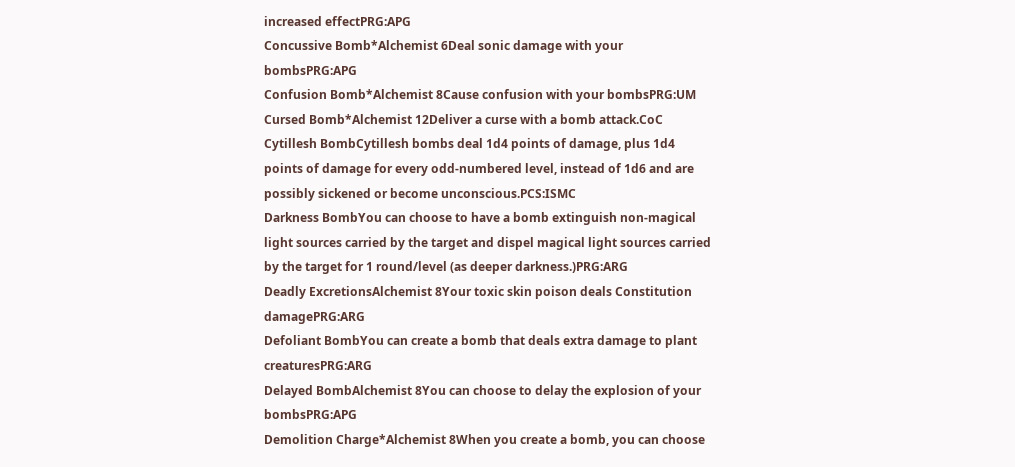increased effectPRG:APG
Concussive Bomb*Alchemist 6Deal sonic damage with your bombsPRG:APG
Confusion Bomb*Alchemist 8Cause confusion with your bombsPRG:UM
Cursed Bomb*Alchemist 12Deliver a curse with a bomb attack.CoC
Cytillesh BombCytillesh bombs deal 1d4 points of damage, plus 1d4 points of damage for every odd-numbered level, instead of 1d6 and are possibly sickened or become unconscious.PCS:ISMC
Darkness BombYou can choose to have a bomb extinguish non-magical light sources carried by the target and dispel magical light sources carried by the target for 1 round/level (as deeper darkness.)PRG:ARG
Deadly ExcretionsAlchemist 8Your toxic skin poison deals Constitution damagePRG:ARG
Defoliant BombYou can create a bomb that deals extra damage to plant creaturesPRG:ARG
Delayed BombAlchemist 8You can choose to delay the explosion of your bombsPRG:APG
Demolition Charge*Alchemist 8When you create a bomb, you can choose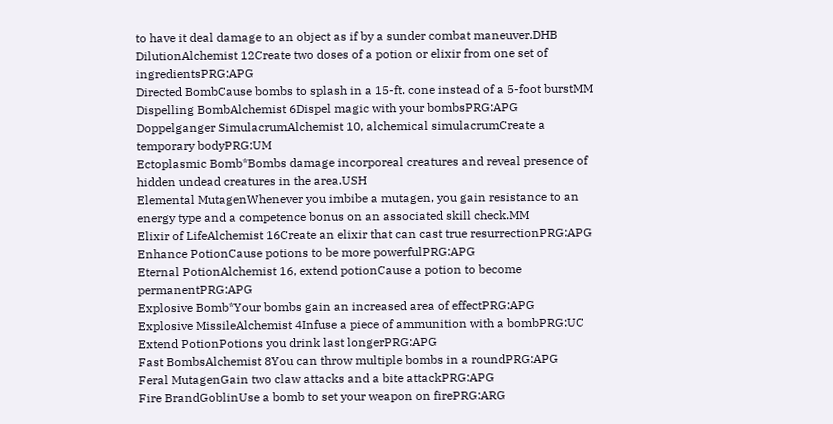to have it deal damage to an object as if by a sunder combat maneuver.DHB
DilutionAlchemist 12Create two doses of a potion or elixir from one set of ingredientsPRG:APG
Directed BombCause bombs to splash in a 15-ft. cone instead of a 5-foot burstMM
Dispelling BombAlchemist 6Dispel magic with your bombsPRG:APG
Doppelganger SimulacrumAlchemist 10, alchemical simulacrumCreate a temporary bodyPRG:UM
Ectoplasmic Bomb*Bombs damage incorporeal creatures and reveal presence of hidden undead creatures in the area.USH
Elemental MutagenWhenever you imbibe a mutagen, you gain resistance to an energy type and a competence bonus on an associated skill check.MM
Elixir of LifeAlchemist 16Create an elixir that can cast true resurrectionPRG:APG
Enhance PotionCause potions to be more powerfulPRG:APG
Eternal PotionAlchemist 16, extend potionCause a potion to become permanentPRG:APG
Explosive Bomb*Your bombs gain an increased area of effectPRG:APG
Explosive MissileAlchemist 4Infuse a piece of ammunition with a bombPRG:UC
Extend PotionPotions you drink last longerPRG:APG
Fast BombsAlchemist 8You can throw multiple bombs in a roundPRG:APG
Feral MutagenGain two claw attacks and a bite attackPRG:APG
Fire BrandGoblinUse a bomb to set your weapon on firePRG:ARG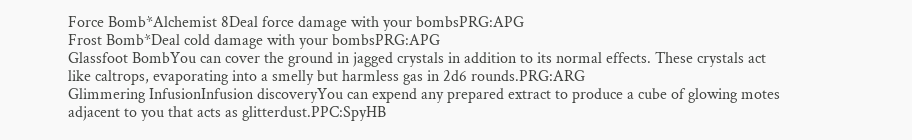Force Bomb*Alchemist 8Deal force damage with your bombsPRG:APG
Frost Bomb*Deal cold damage with your bombsPRG:APG
Glassfoot BombYou can cover the ground in jagged crystals in addition to its normal effects. These crystals act like caltrops, evaporating into a smelly but harmless gas in 2d6 rounds.PRG:ARG
Glimmering InfusionInfusion discoveryYou can expend any prepared extract to produce a cube of glowing motes adjacent to you that acts as glitterdust.PPC:SpyHB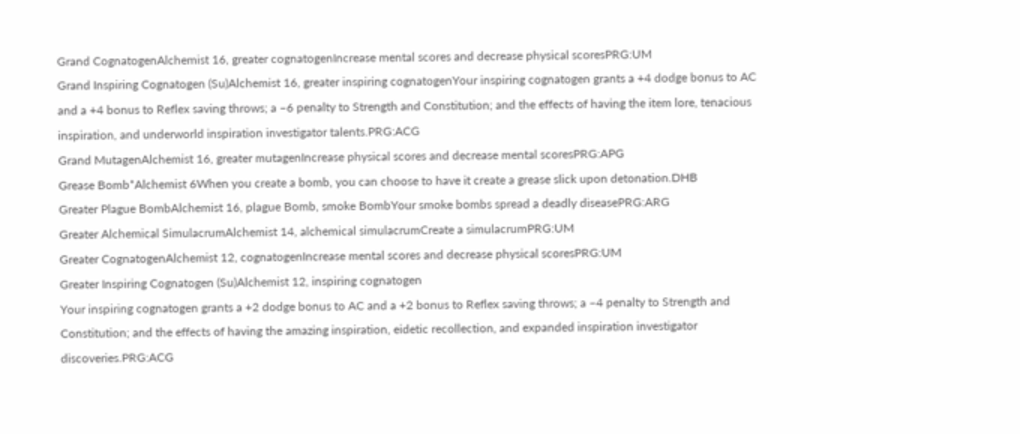Grand CognatogenAlchemist 16, greater cognatogenIncrease mental scores and decrease physical scoresPRG:UM
Grand Inspiring Cognatogen (Su)Alchemist 16, greater inspiring cognatogenYour inspiring cognatogen grants a +4 dodge bonus to AC and a +4 bonus to Reflex saving throws; a –6 penalty to Strength and Constitution; and the effects of having the item lore, tenacious inspiration, and underworld inspiration investigator talents.PRG:ACG
Grand MutagenAlchemist 16, greater mutagenIncrease physical scores and decrease mental scoresPRG:APG
Grease Bomb*Alchemist 6When you create a bomb, you can choose to have it create a grease slick upon detonation.DHB
Greater Plague BombAlchemist 16, plague Bomb, smoke BombYour smoke bombs spread a deadly diseasePRG:ARG
Greater Alchemical SimulacrumAlchemist 14, alchemical simulacrumCreate a simulacrumPRG:UM
Greater CognatogenAlchemist 12, cognatogenIncrease mental scores and decrease physical scoresPRG:UM
Greater Inspiring Cognatogen (Su)Alchemist 12, inspiring cognatogen
Your inspiring cognatogen grants a +2 dodge bonus to AC and a +2 bonus to Reflex saving throws; a –4 penalty to Strength and Constitution; and the effects of having the amazing inspiration, eidetic recollection, and expanded inspiration investigator discoveries.PRG:ACG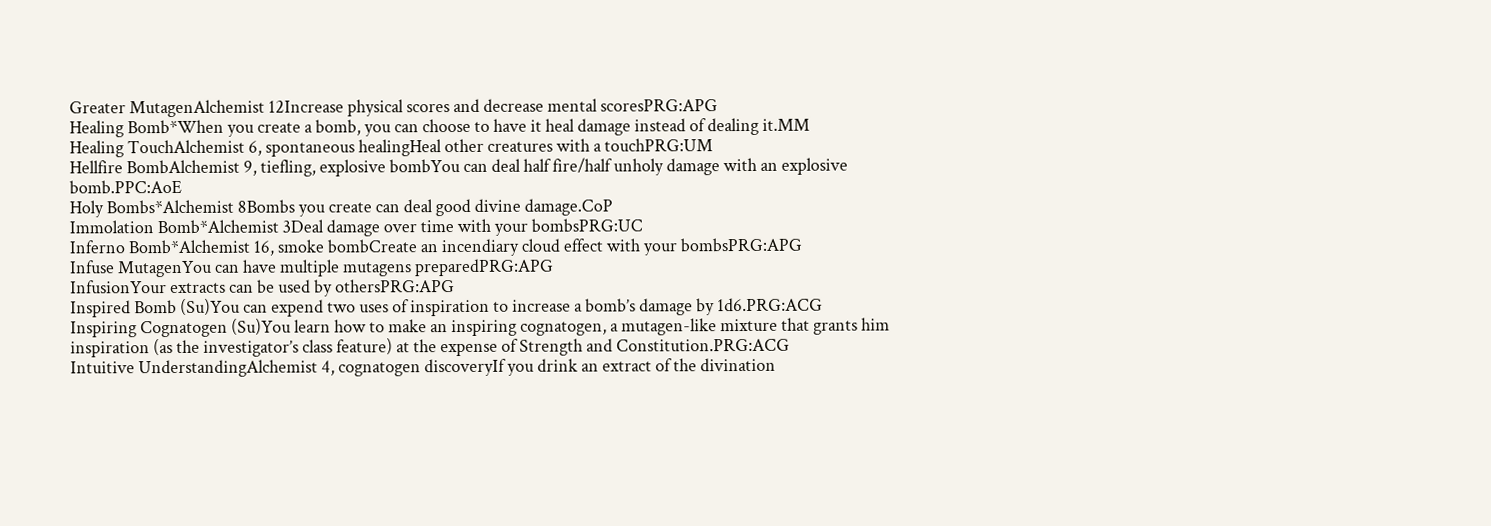Greater MutagenAlchemist 12Increase physical scores and decrease mental scoresPRG:APG
Healing Bomb*When you create a bomb, you can choose to have it heal damage instead of dealing it.MM
Healing TouchAlchemist 6, spontaneous healingHeal other creatures with a touchPRG:UM
Hellfire BombAlchemist 9, tiefling, explosive bombYou can deal half fire/half unholy damage with an explosive bomb.PPC:AoE
Holy Bombs*Alchemist 8Bombs you create can deal good divine damage.CoP
Immolation Bomb*Alchemist 3Deal damage over time with your bombsPRG:UC
Inferno Bomb*Alchemist 16, smoke bombCreate an incendiary cloud effect with your bombsPRG:APG
Infuse MutagenYou can have multiple mutagens preparedPRG:APG
InfusionYour extracts can be used by othersPRG:APG
Inspired Bomb (Su)You can expend two uses of inspiration to increase a bomb’s damage by 1d6.PRG:ACG
Inspiring Cognatogen (Su)You learn how to make an inspiring cognatogen, a mutagen-like mixture that grants him inspiration (as the investigator’s class feature) at the expense of Strength and Constitution.PRG:ACG
Intuitive UnderstandingAlchemist 4, cognatogen discoveryIf you drink an extract of the divination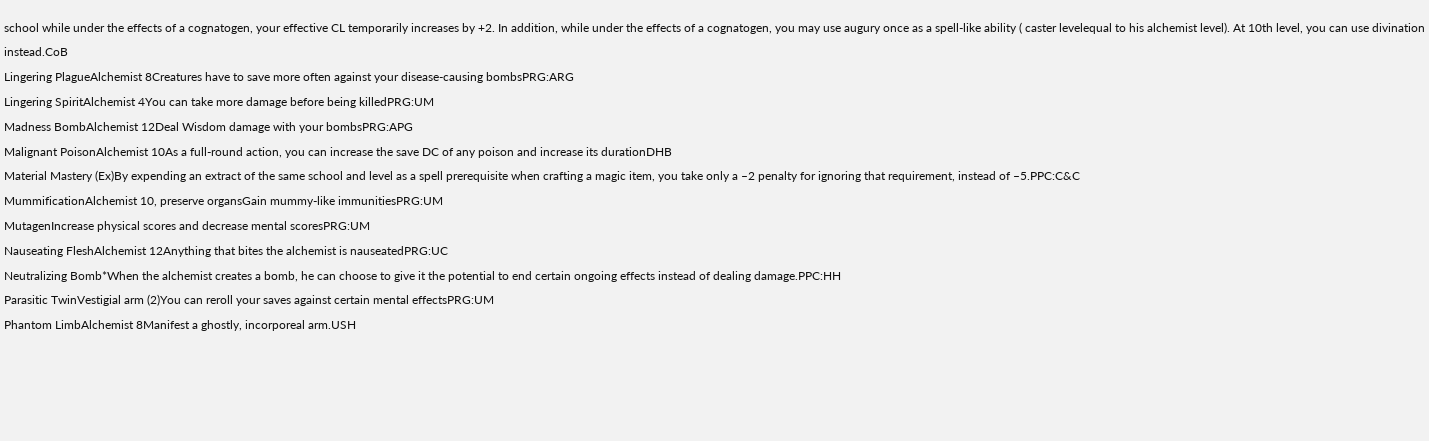school while under the effects of a cognatogen, your effective CL temporarily increases by +2. In addition, while under the effects of a cognatogen, you may use augury once as a spell-like ability ( caster levelequal to his alchemist level). At 10th level, you can use divination instead.CoB
Lingering PlagueAlchemist 8Creatures have to save more often against your disease-causing bombsPRG:ARG
Lingering SpiritAlchemist 4You can take more damage before being killedPRG:UM
Madness BombAlchemist 12Deal Wisdom damage with your bombsPRG:APG
Malignant PoisonAlchemist 10As a full-round action, you can increase the save DC of any poison and increase its durationDHB
Material Mastery (Ex)By expending an extract of the same school and level as a spell prerequisite when crafting a magic item, you take only a –2 penalty for ignoring that requirement, instead of –5.PPC:C&C
MummificationAlchemist 10, preserve organsGain mummy-like immunitiesPRG:UM
MutagenIncrease physical scores and decrease mental scoresPRG:UM
Nauseating FleshAlchemist 12Anything that bites the alchemist is nauseatedPRG:UC
Neutralizing Bomb*When the alchemist creates a bomb, he can choose to give it the potential to end certain ongoing effects instead of dealing damage.PPC:HH
Parasitic TwinVestigial arm (2)You can reroll your saves against certain mental effectsPRG:UM
Phantom LimbAlchemist 8Manifest a ghostly, incorporeal arm.USH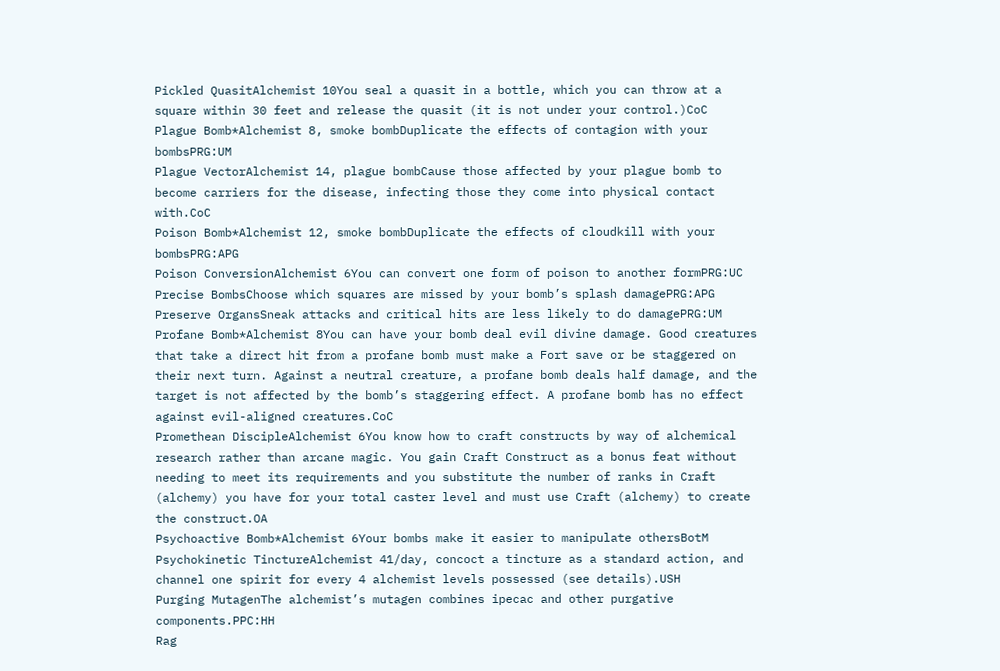Pickled QuasitAlchemist 10You seal a quasit in a bottle, which you can throw at a square within 30 feet and release the quasit (it is not under your control.)CoC
Plague Bomb*Alchemist 8, smoke bombDuplicate the effects of contagion with your bombsPRG:UM
Plague VectorAlchemist 14, plague bombCause those affected by your plague bomb to become carriers for the disease, infecting those they come into physical contact with.CoC
Poison Bomb*Alchemist 12, smoke bombDuplicate the effects of cloudkill with your bombsPRG:APG
Poison ConversionAlchemist 6You can convert one form of poison to another formPRG:UC
Precise BombsChoose which squares are missed by your bomb’s splash damagePRG:APG
Preserve OrgansSneak attacks and critical hits are less likely to do damagePRG:UM
Profane Bomb*Alchemist 8You can have your bomb deal evil divine damage. Good creatures that take a direct hit from a profane bomb must make a Fort save or be staggered on their next turn. Against a neutral creature, a profane bomb deals half damage, and the target is not affected by the bomb’s staggering effect. A profane bomb has no effect against evil-aligned creatures.CoC
Promethean DiscipleAlchemist 6You know how to craft constructs by way of alchemical research rather than arcane magic. You gain Craft Construct as a bonus feat without needing to meet its requirements and you substitute the number of ranks in Craft (alchemy) you have for your total caster level and must use Craft (alchemy) to create the construct.OA
Psychoactive Bomb*Alchemist 6Your bombs make it easier to manipulate othersBotM
Psychokinetic TinctureAlchemist 41/day, concoct a tincture as a standard action, and channel one spirit for every 4 alchemist levels possessed (see details).USH
Purging MutagenThe alchemist’s mutagen combines ipecac and other purgative components.PPC:HH
Rag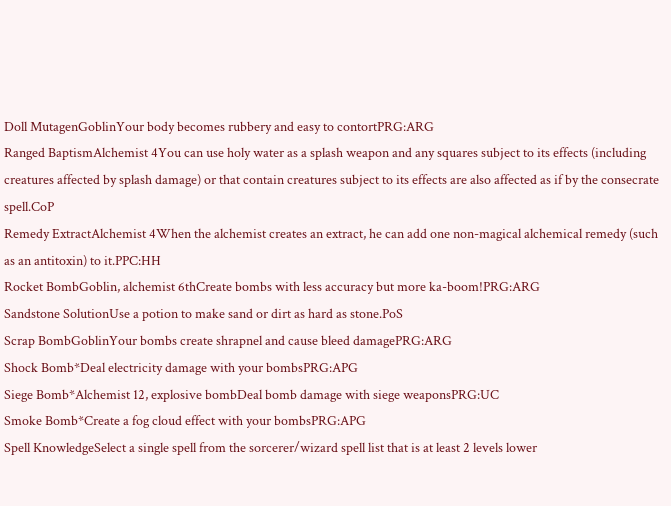Doll MutagenGoblinYour body becomes rubbery and easy to contortPRG:ARG
Ranged BaptismAlchemist 4You can use holy water as a splash weapon and any squares subject to its effects (including creatures affected by splash damage) or that contain creatures subject to its effects are also affected as if by the consecrate spell.CoP
Remedy ExtractAlchemist 4When the alchemist creates an extract, he can add one non-magical alchemical remedy (such as an antitoxin) to it.PPC:HH
Rocket BombGoblin, alchemist 6thCreate bombs with less accuracy but more ka-boom!PRG:ARG
Sandstone SolutionUse a potion to make sand or dirt as hard as stone.PoS
Scrap BombGoblinYour bombs create shrapnel and cause bleed damagePRG:ARG
Shock Bomb*Deal electricity damage with your bombsPRG:APG
Siege Bomb*Alchemist 12, explosive bombDeal bomb damage with siege weaponsPRG:UC
Smoke Bomb*Create a fog cloud effect with your bombsPRG:APG
Spell KnowledgeSelect a single spell from the sorcerer/wizard spell list that is at least 2 levels lower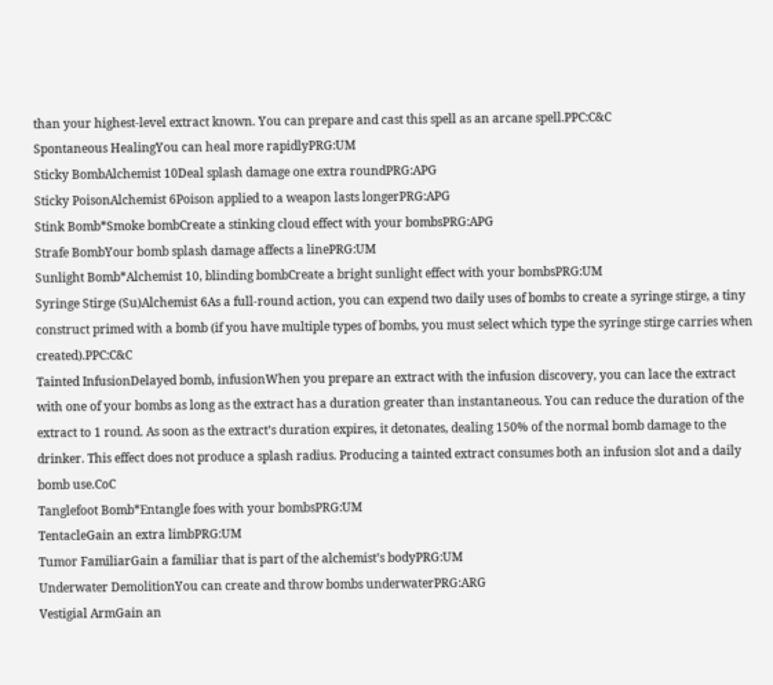than your highest-level extract known. You can prepare and cast this spell as an arcane spell.PPC:C&C
Spontaneous HealingYou can heal more rapidlyPRG:UM
Sticky BombAlchemist 10Deal splash damage one extra roundPRG:APG
Sticky PoisonAlchemist 6Poison applied to a weapon lasts longerPRG:APG
Stink Bomb*Smoke bombCreate a stinking cloud effect with your bombsPRG:APG
Strafe BombYour bomb splash damage affects a linePRG:UM
Sunlight Bomb*Alchemist 10, blinding bombCreate a bright sunlight effect with your bombsPRG:UM
Syringe Stirge (Su)Alchemist 6As a full-round action, you can expend two daily uses of bombs to create a syringe stirge, a tiny construct primed with a bomb (if you have multiple types of bombs, you must select which type the syringe stirge carries when created).PPC:C&C
Tainted InfusionDelayed bomb, infusionWhen you prepare an extract with the infusion discovery, you can lace the extract with one of your bombs as long as the extract has a duration greater than instantaneous. You can reduce the duration of the extract to 1 round. As soon as the extract’s duration expires, it detonates, dealing 150% of the normal bomb damage to the drinker. This effect does not produce a splash radius. Producing a tainted extract consumes both an infusion slot and a daily bomb use.CoC
Tanglefoot Bomb*Entangle foes with your bombsPRG:UM
TentacleGain an extra limbPRG:UM
Tumor FamiliarGain a familiar that is part of the alchemist’s bodyPRG:UM
Underwater DemolitionYou can create and throw bombs underwaterPRG:ARG
Vestigial ArmGain an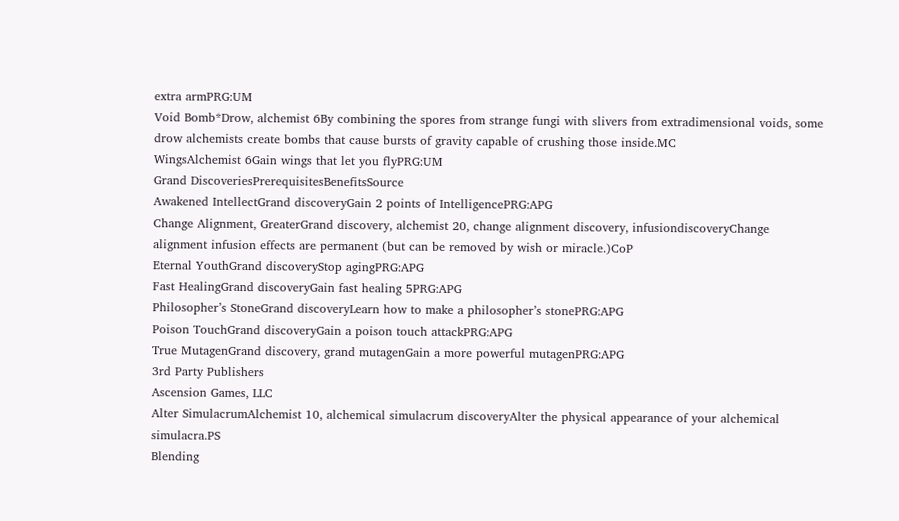extra armPRG:UM
Void Bomb*Drow, alchemist 6By combining the spores from strange fungi with slivers from extradimensional voids, some drow alchemists create bombs that cause bursts of gravity capable of crushing those inside.MC
WingsAlchemist 6Gain wings that let you flyPRG:UM
Grand DiscoveriesPrerequisitesBenefitsSource
Awakened IntellectGrand discoveryGain 2 points of IntelligencePRG:APG
Change Alignment, GreaterGrand discovery, alchemist 20, change alignment discovery, infusiondiscoveryChange alignment infusion effects are permanent (but can be removed by wish or miracle.)CoP
Eternal YouthGrand discoveryStop agingPRG:APG
Fast HealingGrand discoveryGain fast healing 5PRG:APG
Philosopher’s StoneGrand discoveryLearn how to make a philosopher’s stonePRG:APG
Poison TouchGrand discoveryGain a poison touch attackPRG:APG
True MutagenGrand discovery, grand mutagenGain a more powerful mutagenPRG:APG
3rd Party Publishers
Ascension Games, LLC
Alter SimulacrumAlchemist 10, alchemical simulacrum discoveryAlter the physical appearance of your alchemical simulacra.PS
Blending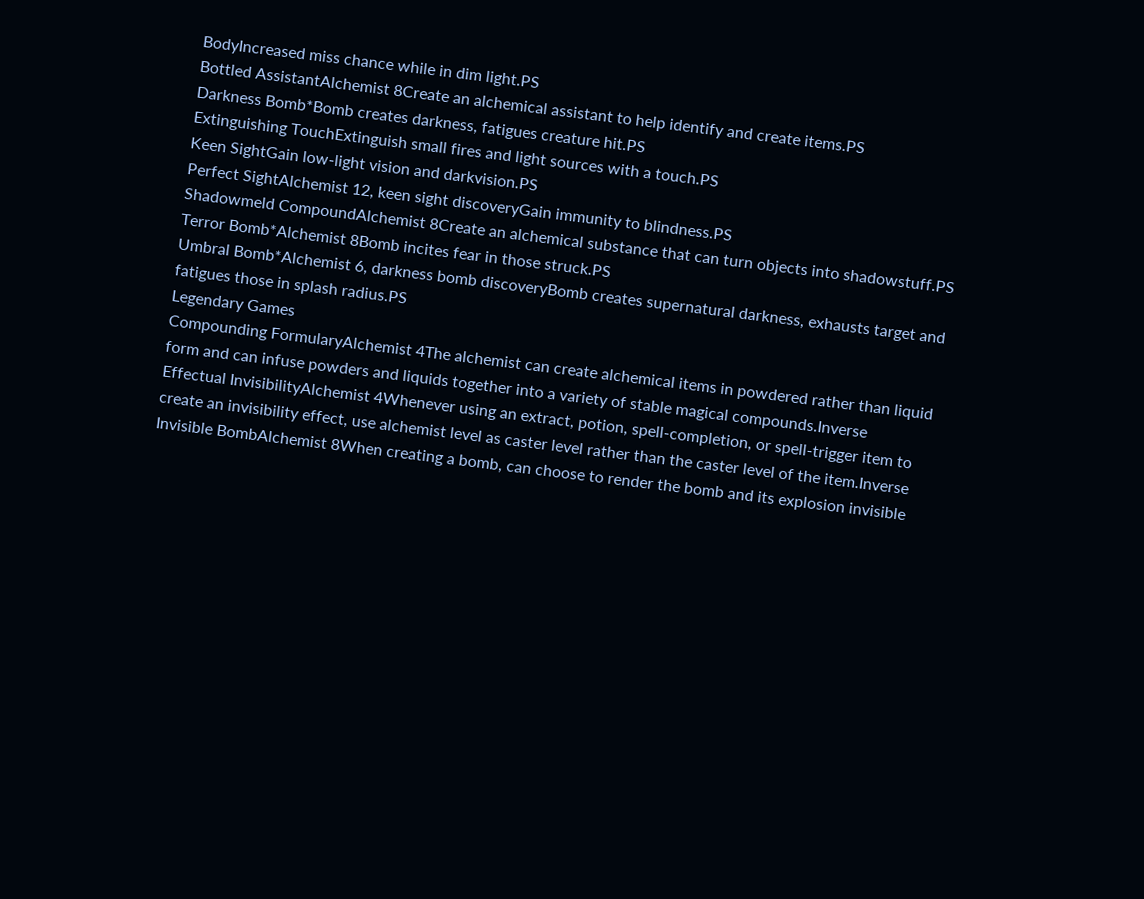BodyIncreased miss chance while in dim light.PS
Bottled AssistantAlchemist 8Create an alchemical assistant to help identify and create items.PS
Darkness Bomb*Bomb creates darkness, fatigues creature hit.PS
Extinguishing TouchExtinguish small fires and light sources with a touch.PS
Keen SightGain low-light vision and darkvision.PS
Perfect SightAlchemist 12, keen sight discoveryGain immunity to blindness.PS
Shadowmeld CompoundAlchemist 8Create an alchemical substance that can turn objects into shadowstuff.PS
Terror Bomb*Alchemist 8Bomb incites fear in those struck.PS
Umbral Bomb*Alchemist 6, darkness bomb discoveryBomb creates supernatural darkness, exhausts target and fatigues those in splash radius.PS
Legendary Games
Compounding FormularyAlchemist 4The alchemist can create alchemical items in powdered rather than liquid form and can infuse powders and liquids together into a variety of stable magical compounds.Inverse
Effectual InvisibilityAlchemist 4Whenever using an extract, potion, spell-completion, or spell-trigger item to create an invisibility effect, use alchemist level as caster level rather than the caster level of the item.Inverse
Invisible BombAlchemist 8When creating a bomb, can choose to render the bomb and its explosion invisible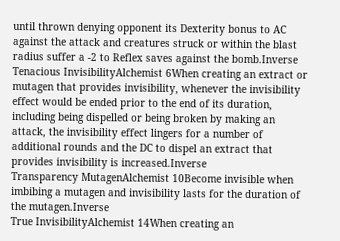until thrown denying opponent its Dexterity bonus to AC against the attack and creatures struck or within the blast radius suffer a -2 to Reflex saves against the bomb.Inverse
Tenacious InvisibilityAlchemist 6When creating an extract or mutagen that provides invisibility, whenever the invisibility effect would be ended prior to the end of its duration, including being dispelled or being broken by making an attack, the invisibility effect lingers for a number of additional rounds and the DC to dispel an extract that provides invisibility is increased.Inverse
Transparency MutagenAlchemist 10Become invisible when imbibing a mutagen and invisibility lasts for the duration of the mutagen.Inverse
True InvisibilityAlchemist 14When creating an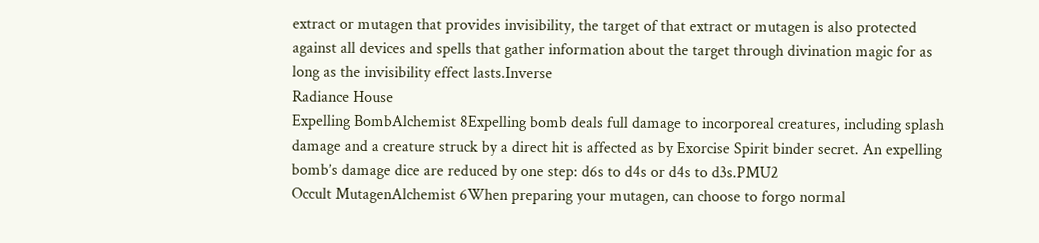extract or mutagen that provides invisibility, the target of that extract or mutagen is also protected against all devices and spells that gather information about the target through divination magic for as long as the invisibility effect lasts.Inverse
Radiance House
Expelling BombAlchemist 8Expelling bomb deals full damage to incorporeal creatures, including splash damage and a creature struck by a direct hit is affected as by Exorcise Spirit binder secret. An expelling bomb’s damage dice are reduced by one step: d6s to d4s or d4s to d3s.PMU2
Occult MutagenAlchemist 6When preparing your mutagen, can choose to forgo normal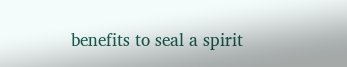benefits to seal a spirit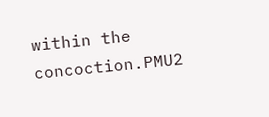within the concoction.PMU2